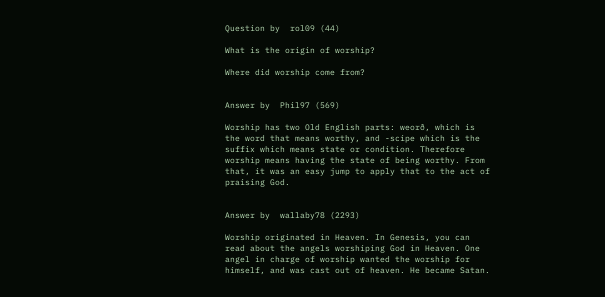Question by  rol09 (44)

What is the origin of worship?

Where did worship come from?


Answer by  Phil97 (569)

Worship has two Old English parts: weorð, which is the word that means worthy, and -scipe which is the suffix which means state or condition. Therefore worship means having the state of being worthy. From that, it was an easy jump to apply that to the act of praising God.


Answer by  wallaby78 (2293)

Worship originated in Heaven. In Genesis, you can read about the angels worshiping God in Heaven. One angel in charge of worship wanted the worship for himself, and was cast out of heaven. He became Satan.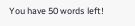You have 50 words left!